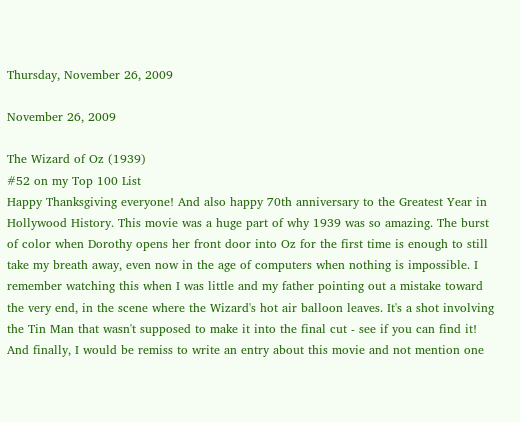Thursday, November 26, 2009

November 26, 2009

The Wizard of Oz (1939)
#52 on my Top 100 List
Happy Thanksgiving everyone! And also happy 70th anniversary to the Greatest Year in Hollywood History. This movie was a huge part of why 1939 was so amazing. The burst of color when Dorothy opens her front door into Oz for the first time is enough to still take my breath away, even now in the age of computers when nothing is impossible. I remember watching this when I was little and my father pointing out a mistake toward the very end, in the scene where the Wizard's hot air balloon leaves. It's a shot involving the Tin Man that wasn't supposed to make it into the final cut - see if you can find it! And finally, I would be remiss to write an entry about this movie and not mention one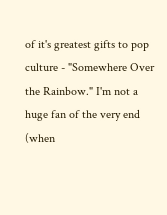of it's greatest gifts to pop culture - "Somewhere Over the Rainbow." I'm not a huge fan of the very end (when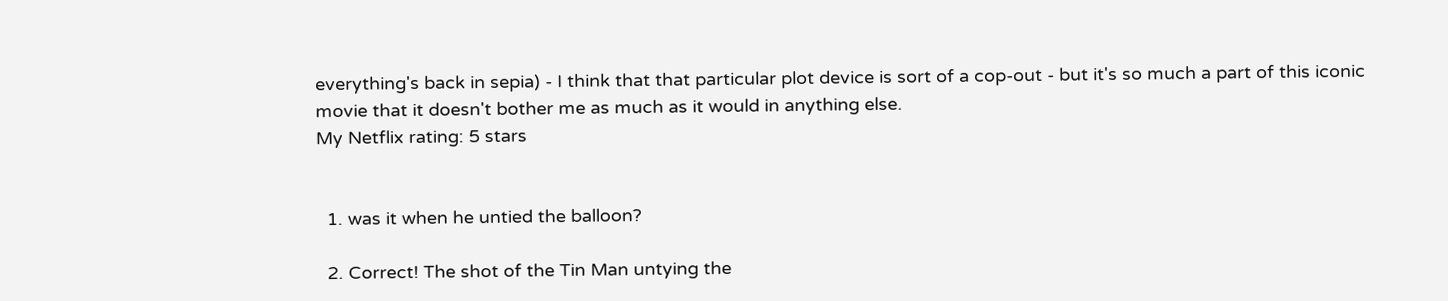everything's back in sepia) - I think that that particular plot device is sort of a cop-out - but it's so much a part of this iconic movie that it doesn't bother me as much as it would in anything else.
My Netflix rating: 5 stars


  1. was it when he untied the balloon?

  2. Correct! The shot of the Tin Man untying the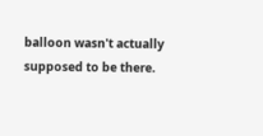balloon wasn't actually supposed to be there.